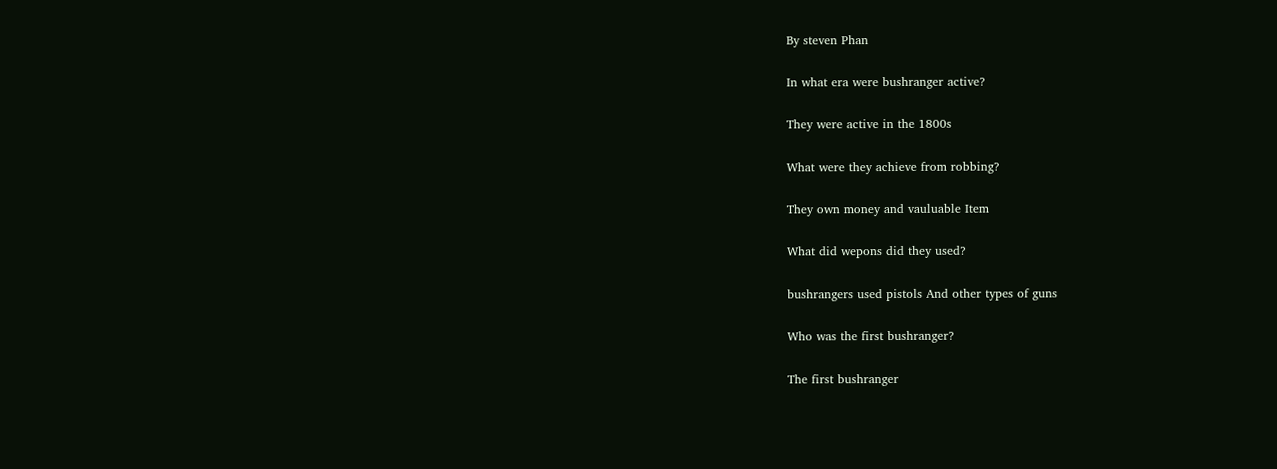By steven Phan

In what era were bushranger active?

They were active in the 1800s

What were they achieve from robbing?

They own money and vauluable Item

What did wepons did they used?

bushrangers used pistols And other types of guns

Who was the first bushranger?

The first bushranger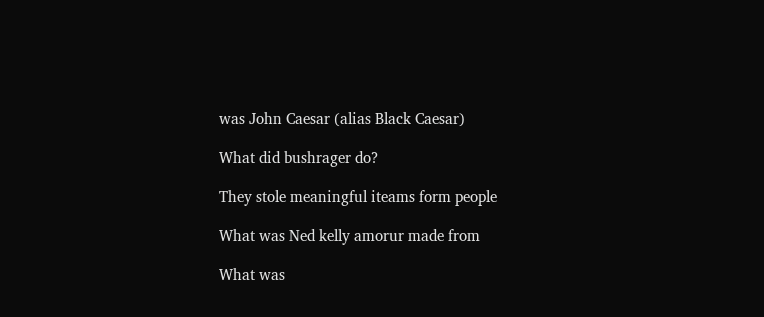was John Caesar (alias Black Caesar)

What did bushrager do?

They stole meaningful iteams form people

What was Ned kelly amorur made from

What was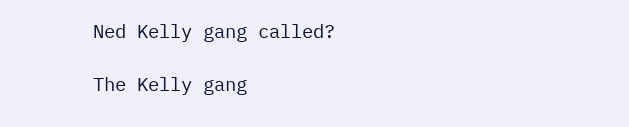Ned Kelly gang called?

The Kelly gang